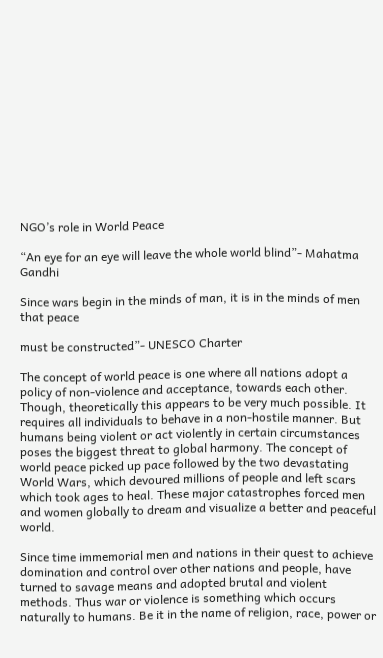NGO’s role in World Peace

“An eye for an eye will leave the whole world blind”- Mahatma Gandhi

Since wars begin in the minds of man, it is in the minds of men that peace

must be constructed”- UNESCO Charter

The concept of world peace is one where all nations adopt a policy of non-violence and acceptance, towards each other. Though, theoretically this appears to be very much possible. It requires all individuals to behave in a non-hostile manner. But humans being violent or act violently in certain circumstances poses the biggest threat to global harmony. The concept of world peace picked up pace followed by the two devastating World Wars, which devoured millions of people and left scars which took ages to heal. These major catastrophes forced men and women globally to dream and visualize a better and peaceful world.

Since time immemorial men and nations in their quest to achieve domination and control over other nations and people, have turned to savage means and adopted brutal and violent methods. Thus war or violence is something which occurs naturally to humans. Be it in the name of religion, race, power or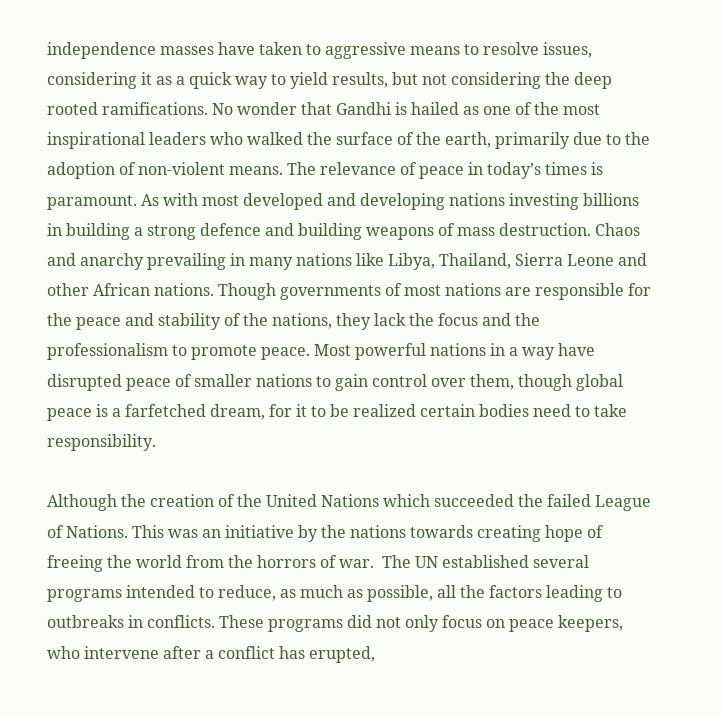independence masses have taken to aggressive means to resolve issues, considering it as a quick way to yield results, but not considering the deep rooted ramifications. No wonder that Gandhi is hailed as one of the most inspirational leaders who walked the surface of the earth, primarily due to the adoption of non-violent means. The relevance of peace in today’s times is paramount. As with most developed and developing nations investing billions in building a strong defence and building weapons of mass destruction. Chaos and anarchy prevailing in many nations like Libya, Thailand, Sierra Leone and other African nations. Though governments of most nations are responsible for the peace and stability of the nations, they lack the focus and the professionalism to promote peace. Most powerful nations in a way have disrupted peace of smaller nations to gain control over them, though global peace is a farfetched dream, for it to be realized certain bodies need to take responsibility.

Although the creation of the United Nations which succeeded the failed League of Nations. This was an initiative by the nations towards creating hope of freeing the world from the horrors of war.  The UN established several programs intended to reduce, as much as possible, all the factors leading to outbreaks in conflicts. These programs did not only focus on peace keepers, who intervene after a conflict has erupted,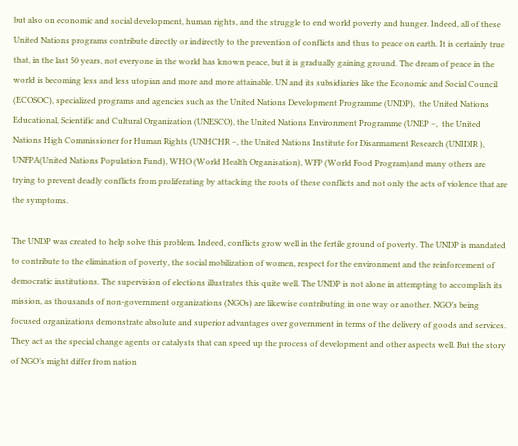but also on economic and social development, human rights, and the struggle to end world poverty and hunger. Indeed, all of these United Nations programs contribute directly or indirectly to the prevention of conflicts and thus to peace on earth. It is certainly true that, in the last 50 years, not everyone in the world has known peace, but it is gradually gaining ground. The dream of peace in the world is becoming less and less utopian and more and more attainable. UN and its subsidiaries like the Economic and Social Council (ECOSOC), specialized programs and agencies such as the United Nations Development Programme (UNDP),  the United Nations Educational, Scientific and Cultural Organization (UNESCO), the United Nations Environment Programme (UNEP –,  the United Nations High Commissioner for Human Rights (UNHCHR –, the United Nations Institute for Disarmament Research (UNIDIR ), UNFPA(United Nations Population Fund), WHO (World Health Organisation), WFP (World Food Program)and many others are trying to prevent deadly conflicts from proliferating by attacking the roots of these conflicts and not only the acts of violence that are the symptoms.

The UNDP was created to help solve this problem. Indeed, conflicts grow well in the fertile ground of poverty. The UNDP is mandated to contribute to the elimination of poverty, the social mobilization of women, respect for the environment and the reinforcement of democratic institutions. The supervision of elections illustrates this quite well. The UNDP is not alone in attempting to accomplish its mission, as thousands of non-government organizations (NGOs) are likewise contributing in one way or another. NGO’s being focused organizations demonstrate absolute and superior advantages over government in terms of the delivery of goods and services. They act as the special change agents or catalysts that can speed up the process of development and other aspects well. But the story of NGO’s might differ from nation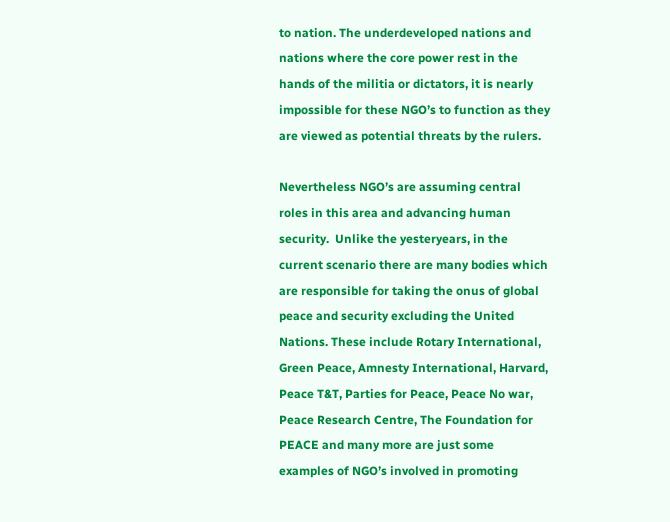to nation. The underdeveloped nations and nations where the core power rest in the hands of the militia or dictators, it is nearly impossible for these NGO’s to function as they are viewed as potential threats by the rulers.

Nevertheless NGO’s are assuming central roles in this area and advancing human security.  Unlike the yesteryears, in the current scenario there are many bodies which are responsible for taking the onus of global peace and security excluding the United Nations. These include Rotary International, Green Peace, Amnesty International, Harvard, Peace T&T, Parties for Peace, Peace No war, Peace Research Centre, The Foundation for PEACE and many more are just some examples of NGO’s involved in promoting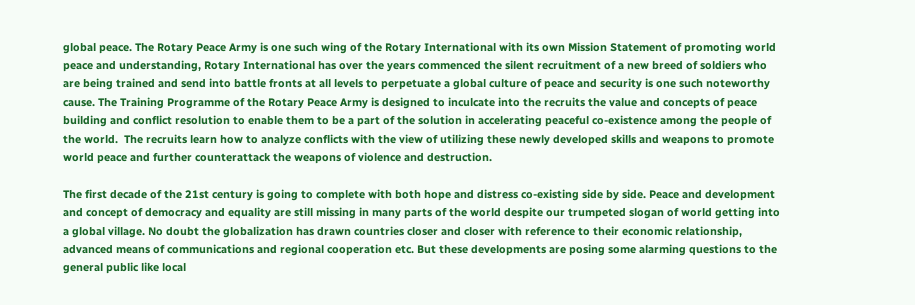global peace. The Rotary Peace Army is one such wing of the Rotary International with its own Mission Statement of promoting world peace and understanding, Rotary International has over the years commenced the silent recruitment of a new breed of soldiers who are being trained and send into battle fronts at all levels to perpetuate a global culture of peace and security is one such noteworthy cause. The Training Programme of the Rotary Peace Army is designed to inculcate into the recruits the value and concepts of peace building and conflict resolution to enable them to be a part of the solution in accelerating peaceful co-existence among the people of the world.  The recruits learn how to analyze conflicts with the view of utilizing these newly developed skills and weapons to promote world peace and further counterattack the weapons of violence and destruction.

The first decade of the 21st century is going to complete with both hope and distress co-existing side by side. Peace and development and concept of democracy and equality are still missing in many parts of the world despite our trumpeted slogan of world getting into a global village. No doubt the globalization has drawn countries closer and closer with reference to their economic relationship, advanced means of communications and regional cooperation etc. But these developments are posing some alarming questions to the general public like local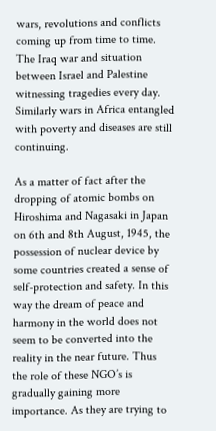wars, revolutions and conflicts coming up from time to time. The Iraq war and situation between Israel and Palestine witnessing tragedies every day. Similarly wars in Africa entangled with poverty and diseases are still continuing.

As a matter of fact after the dropping of atomic bombs on Hiroshima and Nagasaki in Japan on 6th and 8th August, 1945, the possession of nuclear device by some countries created a sense of self-protection and safety. In this way the dream of peace and harmony in the world does not seem to be converted into the reality in the near future. Thus the role of these NGO’s is gradually gaining more importance. As they are trying to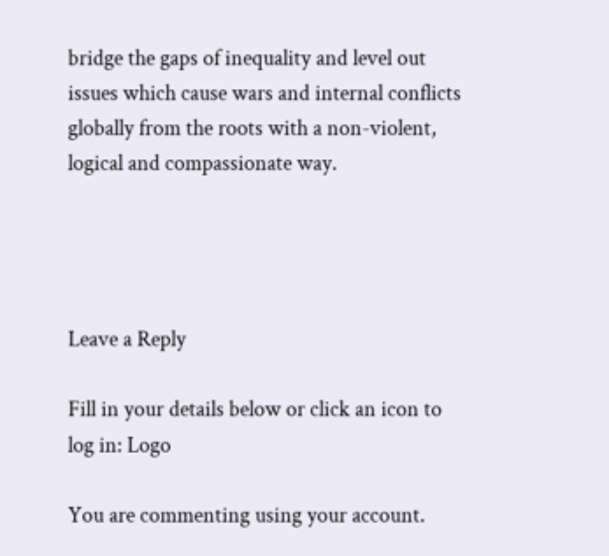bridge the gaps of inequality and level out issues which cause wars and internal conflicts globally from the roots with a non-violent, logical and compassionate way.




Leave a Reply

Fill in your details below or click an icon to log in: Logo

You are commenting using your account.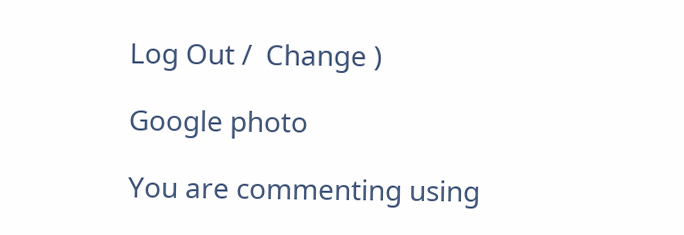Log Out /  Change )

Google photo

You are commenting using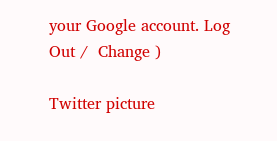your Google account. Log Out /  Change )

Twitter picture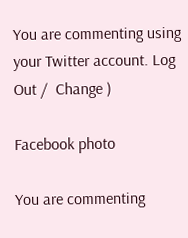You are commenting using your Twitter account. Log Out /  Change )

Facebook photo

You are commenting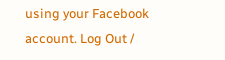using your Facebook account. Log Out /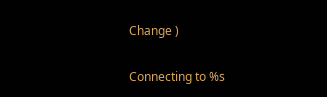Change )

Connecting to %s